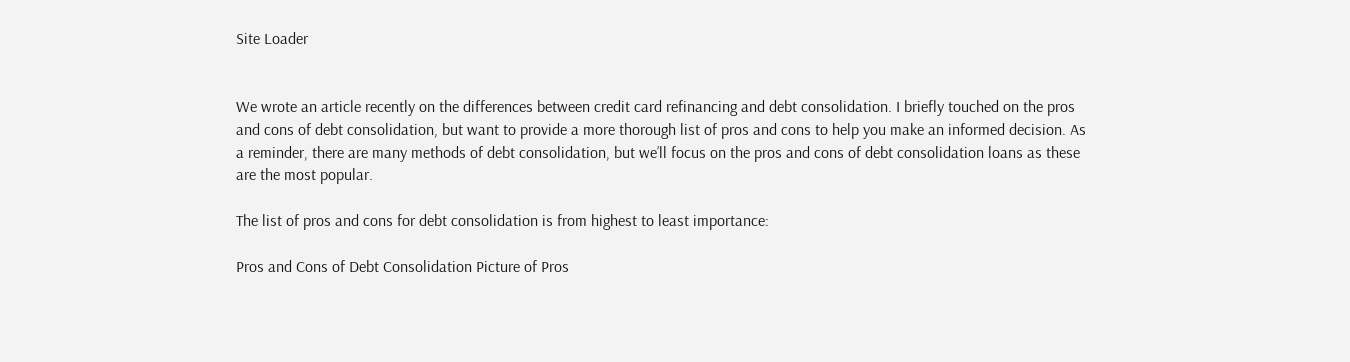Site Loader


We wrote an article recently on the differences between credit card refinancing and debt consolidation. I briefly touched on the pros and cons of debt consolidation, but want to provide a more thorough list of pros and cons to help you make an informed decision. As a reminder, there are many methods of debt consolidation, but we’ll focus on the pros and cons of debt consolidation loans as these are the most popular.

The list of pros and cons for debt consolidation is from highest to least importance:

Pros and Cons of Debt Consolidation Picture of Pros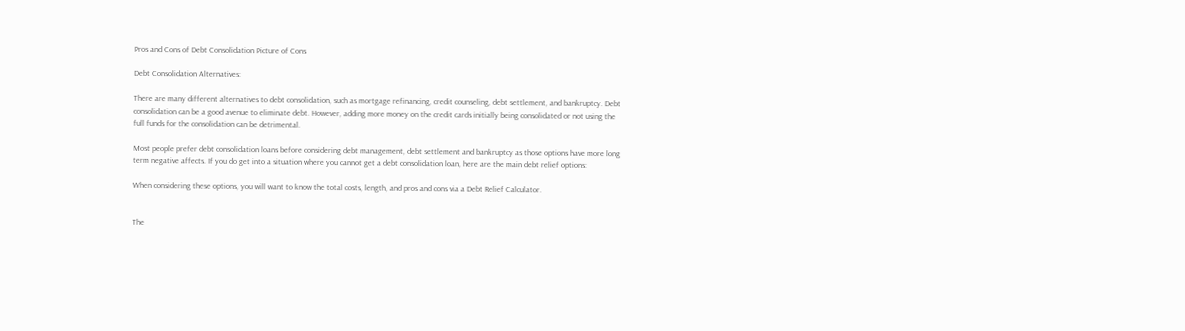Pros and Cons of Debt Consolidation Picture of Cons

Debt Consolidation Alternatives:

There are many different alternatives to debt consolidation, such as mortgage refinancing, credit counseling, debt settlement, and bankruptcy. Debt consolidation can be a good avenue to eliminate debt. However, adding more money on the credit cards initially being consolidated or not using the full funds for the consolidation can be detrimental.

Most people prefer debt consolidation loans before considering debt management, debt settlement and bankruptcy as those options have more long term negative affects. If you do get into a situation where you cannot get a debt consolidation loan, here are the main debt relief options:

When considering these options, you will want to know the total costs, length, and pros and cons via a Debt Relief Calculator.


The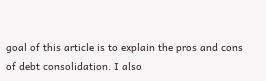goal of this article is to explain the pros and cons of debt consolidation. I also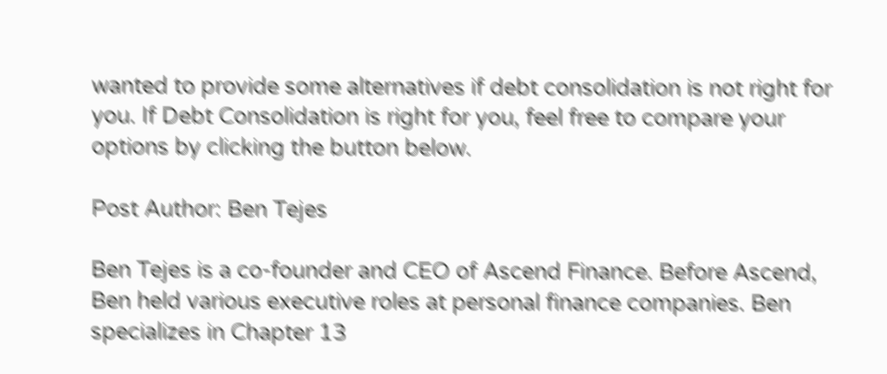wanted to provide some alternatives if debt consolidation is not right for you. If Debt Consolidation is right for you, feel free to compare your options by clicking the button below.

Post Author: Ben Tejes

Ben Tejes is a co-founder and CEO of Ascend Finance. Before Ascend, Ben held various executive roles at personal finance companies. Ben specializes in Chapter 13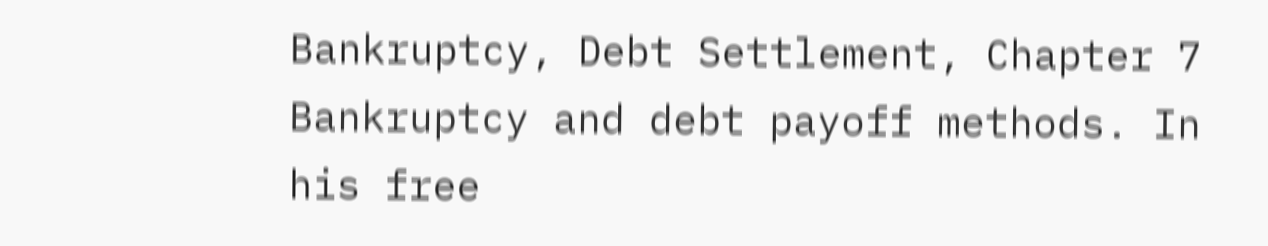Bankruptcy, Debt Settlement, Chapter 7 Bankruptcy and debt payoff methods. In his free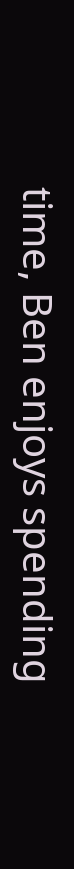time, Ben enjoys spending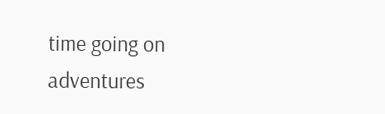time going on adventures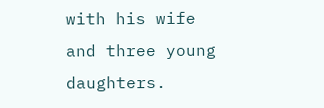with his wife and three young daughters.